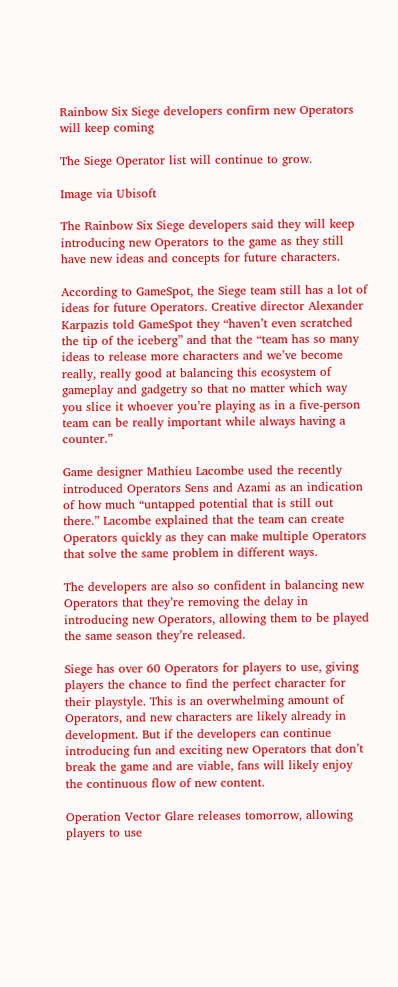Rainbow Six Siege developers confirm new Operators will keep coming

The Siege Operator list will continue to grow.

Image via Ubisoft

The Rainbow Six Siege developers said they will keep introducing new Operators to the game as they still have new ideas and concepts for future characters.

According to GameSpot, the Siege team still has a lot of ideas for future Operators. Creative director Alexander Karpazis told GameSpot they “haven’t even scratched the tip of the iceberg” and that the “team has so many ideas to release more characters and we’ve become really, really good at balancing this ecosystem of gameplay and gadgetry so that no matter which way you slice it whoever you’re playing as in a five-person team can be really important while always having a counter.”

Game designer Mathieu Lacombe used the recently introduced Operators Sens and Azami as an indication of how much “untapped potential that is still out there.” Lacombe explained that the team can create Operators quickly as they can make multiple Operators that solve the same problem in different ways.

The developers are also so confident in balancing new Operators that they’re removing the delay in introducing new Operators, allowing them to be played the same season they’re released.

Siege has over 60 Operators for players to use, giving players the chance to find the perfect character for their playstyle. This is an overwhelming amount of Operators, and new characters are likely already in development. But if the developers can continue introducing fun and exciting new Operators that don’t break the game and are viable, fans will likely enjoy the continuous flow of new content.

Operation Vector Glare releases tomorrow, allowing players to use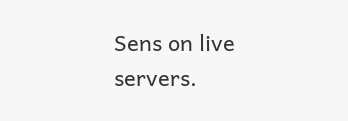Sens on live servers.